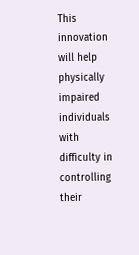This innovation will help physically impaired individuals with difficulty in controlling their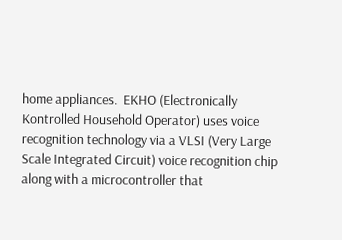home appliances.  EKHO (Electronically Kontrolled Household Operator) uses voice recognition technology via a VLSI (Very Large Scale Integrated Circuit) voice recognition chip along with a microcontroller that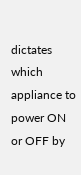dictates which appliance to power ON or OFF by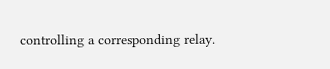controlling a corresponding relay.